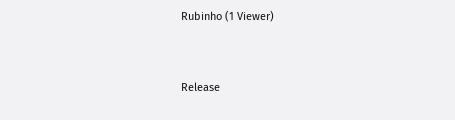Rubinho (1 Viewer)


Release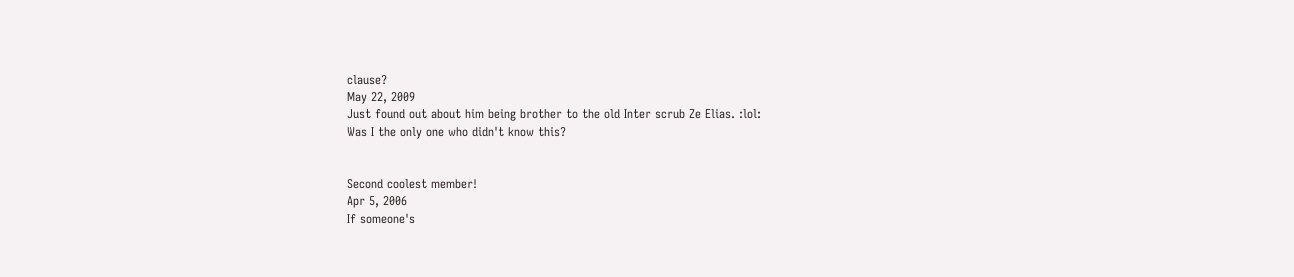clause?
May 22, 2009
Just found out about him being brother to the old Inter scrub Ze Elias. :lol:
Was I the only one who didn't know this?


Second coolest member!
Apr 5, 2006
If someone's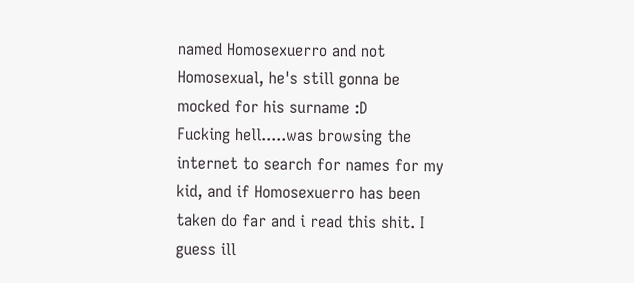named Homosexuerro and not Homosexual, he's still gonna be mocked for his surname :D
Fucking hell.....was browsing the internet to search for names for my kid, and if Homosexuerro has been taken do far and i read this shit. I guess ill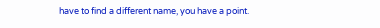have to find a different name, you have a point.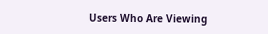Users Who Are Viewing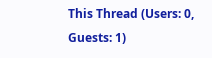This Thread (Users: 0, Guests: 1)